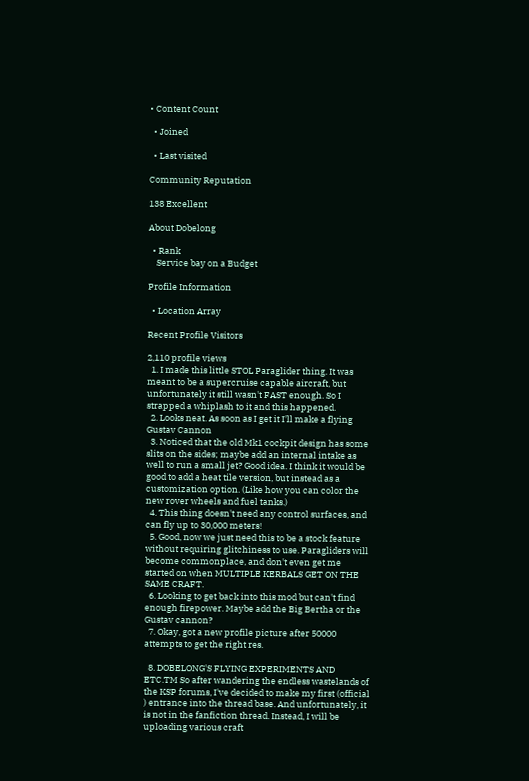• Content Count

  • Joined

  • Last visited

Community Reputation

138 Excellent

About Dobelong

  • Rank
    Service bay on a Budget

Profile Information

  • Location Array

Recent Profile Visitors

2,110 profile views
  1. I made this little STOL Paraglider thing. It was meant to be a supercruise capable aircraft, but unfortunately it still wasn't FAST enough. So I strapped a whiplash to it and this happened.
  2. Looks neat. As soon as I get it I'll make a flying Gustav Cannon
  3. Noticed that the old Mk1 cockpit design has some slits on the sides; maybe add an internal intake as well to run a small jet? Good idea. I think it would be good to add a heat tile version, but instead as a customization option. (Like how you can color the new rover wheels and fuel tanks.)
  4. This thing doesn't need any control surfaces, and can fly up to 30,000 meters!
  5. Good, now we just need this to be a stock feature without requiring glitchiness to use. Paragliders will become commonplace, and don't even get me started on when MULTIPLE KERBALS GET ON THE SAME CRAFT.
  6. Looking to get back into this mod but can't find enough firepower. Maybe add the Big Bertha or the Gustav cannon?
  7. Okay, got a new profile picture after 50000 attempts to get the right res.

  8. DOBELONG'S FLYING EXPERIMENTS AND ETC.TM So after wandering the endless wastelands of the KSP forums, I've decided to make my first (official ) entrance into the thread base. And unfortunately, it is not in the fanfiction thread. Instead, I will be uploading various craft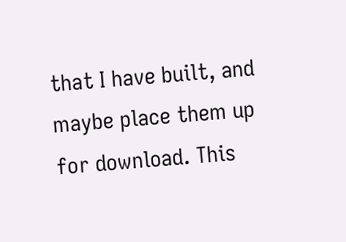that I have built, and maybe place them up for download. This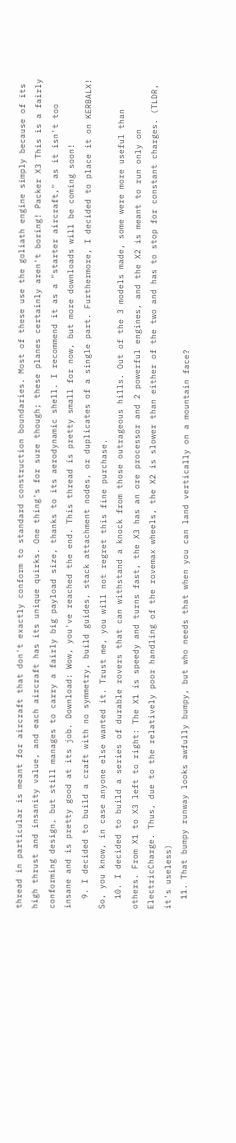thread in particular is meant for aircraft that don't exactly conform to standard construction boundaries. Most of these use the goliath engine simply because of its high thrust and insanity value, and each aircraft has its unique quirks. One thing's for sure though; these planes certainly aren't boring! Packer X3 This is a fairly conforming design, but still manages to carry a fairly big payload size, thanks to its aerodynamic shell. I recommend it as a "starter aircraft," as it isn't too insane and is pretty good at its job. Download: Wow, you've reached the end. This thread is pretty small for now, but more downloads will be coming soon!
  9. I decided to build a craft with no symmetry, build guides, stack attachment nodes, or duplicates of a single part. Furthermore, I decided to place it on KERBALX! So, you know, in case anyone else wanted it. Trust me, you will not regret this fine purchase.
  10. I decided to build a series of durable rovers that can withstand a knock from those outrageous hills. Out of the 3 models made, some were more useful than others. From X1 to X3 left to right: The X1 is speedy and turns fast, the X3 has an ore processor and 2 powerful engines, and the X2 is meant to run only on ElectricCharge. Thus, due to the relatively poor handling of the rovemax wheels, the X2 is slower than either of the two and has to stop for constant charges. (TLDR, it's useless)
  11. That bumpy runway looks awfully bumpy, but who needs that when you can land vertically on a mountain face?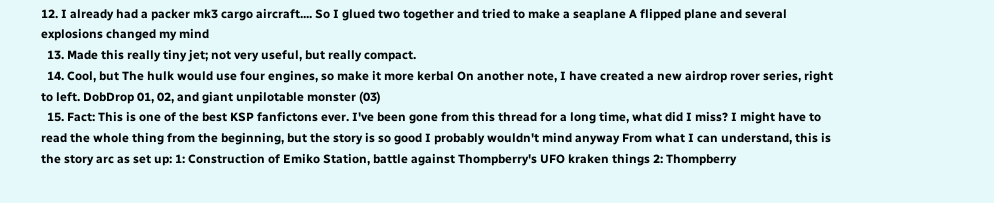12. I already had a packer mk3 cargo aircraft.... So I glued two together and tried to make a seaplane A flipped plane and several explosions changed my mind
  13. Made this really tiny jet; not very useful, but really compact.
  14. Cool, but The hulk would use four engines, so make it more kerbal On another note, I have created a new airdrop rover series, right to left. DobDrop 01, 02, and giant unpilotable monster (03)
  15. Fact: This is one of the best KSP fanfictons ever. I've been gone from this thread for a long time, what did I miss? I might have to read the whole thing from the beginning, but the story is so good I probably wouldn't mind anyway From what I can understand, this is the story arc as set up: 1: Construction of Emiko Station, battle against Thompberry's UFO kraken things 2: Thompberry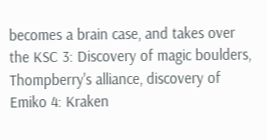becomes a brain case, and takes over the KSC 3: Discovery of magic boulders, Thompberry's alliance, discovery of Emiko 4: Kraken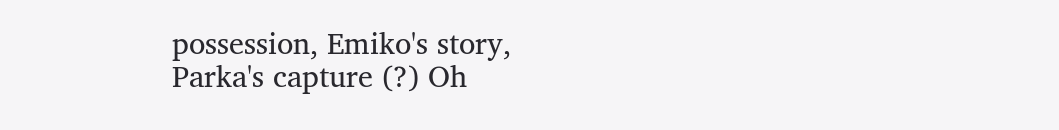possession, Emiko's story, Parka's capture (?) Oh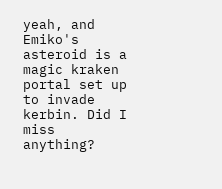yeah, and Emiko's asteroid is a magic kraken portal set up to invade kerbin. Did I miss anything?